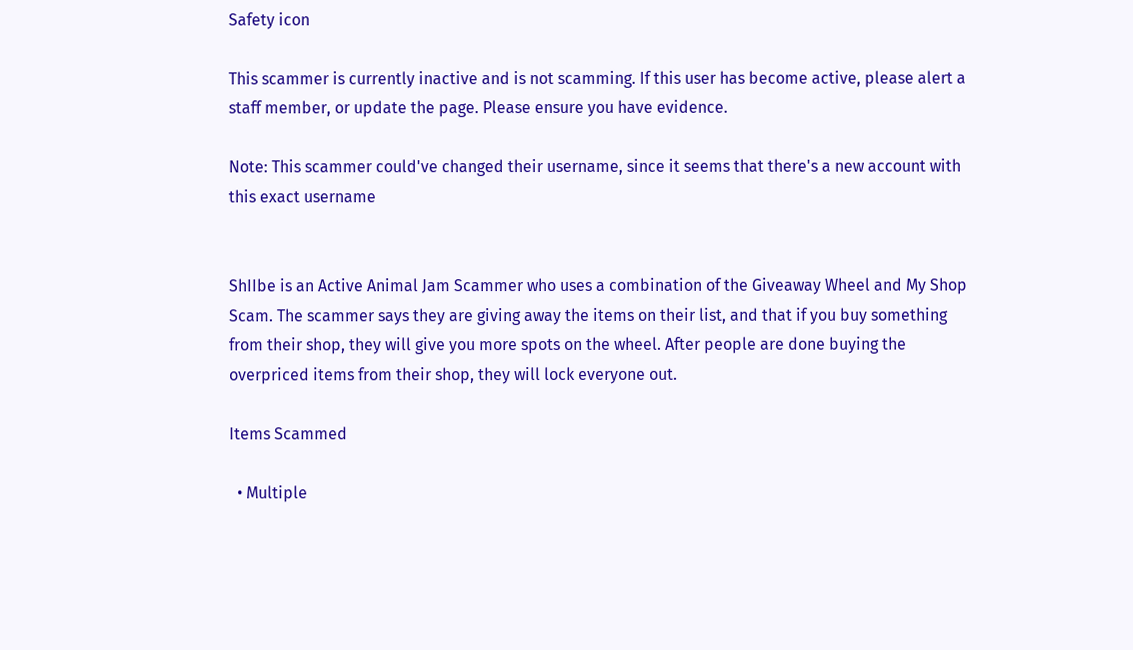Safety icon

This scammer is currently inactive and is not scamming. If this user has become active, please alert a staff member, or update the page. Please ensure you have evidence.

Note: This scammer could've changed their username, since it seems that there's a new account with this exact username


ShIIbe is an Active Animal Jam Scammer who uses a combination of the Giveaway Wheel and My Shop Scam. The scammer says they are giving away the items on their list, and that if you buy something from their shop, they will give you more spots on the wheel. After people are done buying the overpriced items from their shop, they will lock everyone out.

Items Scammed

  • Multiple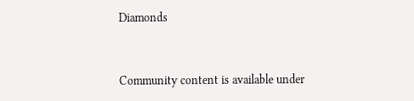Diamonds


Community content is available under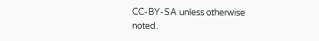CC-BY-SA unless otherwise noted.